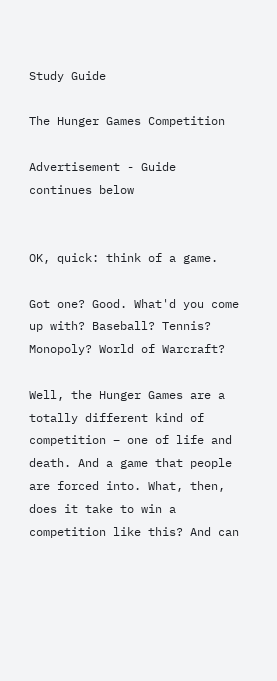Study Guide

The Hunger Games Competition

Advertisement - Guide continues below


OK, quick: think of a game.

Got one? Good. What'd you come up with? Baseball? Tennis? Monopoly? World of Warcraft?

Well, the Hunger Games are a totally different kind of competition – one of life and death. And a game that people are forced into. What, then, does it take to win a competition like this? And can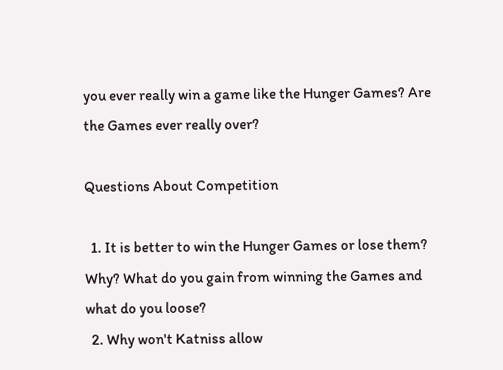you ever really win a game like the Hunger Games? Are the Games ever really over?

Questions About Competition

  1. It is better to win the Hunger Games or lose them? Why? What do you gain from winning the Games and what do you loose?
  2. Why won't Katniss allow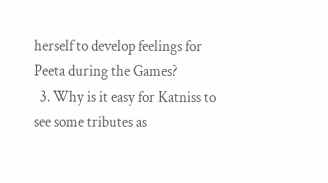herself to develop feelings for Peeta during the Games?
  3. Why is it easy for Katniss to see some tributes as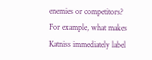enemies or competitors? For example, what makes Katniss immediately label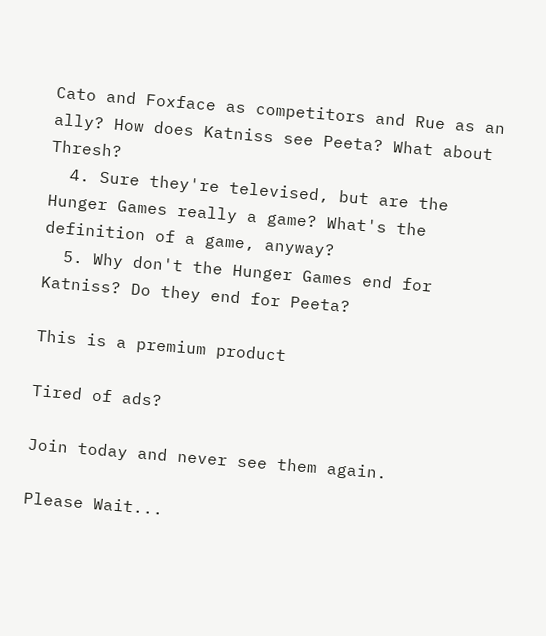Cato and Foxface as competitors and Rue as an ally? How does Katniss see Peeta? What about Thresh?
  4. Sure they're televised, but are the Hunger Games really a game? What's the definition of a game, anyway?
  5. Why don't the Hunger Games end for Katniss? Do they end for Peeta?

This is a premium product

Tired of ads?

Join today and never see them again.

Please Wait...